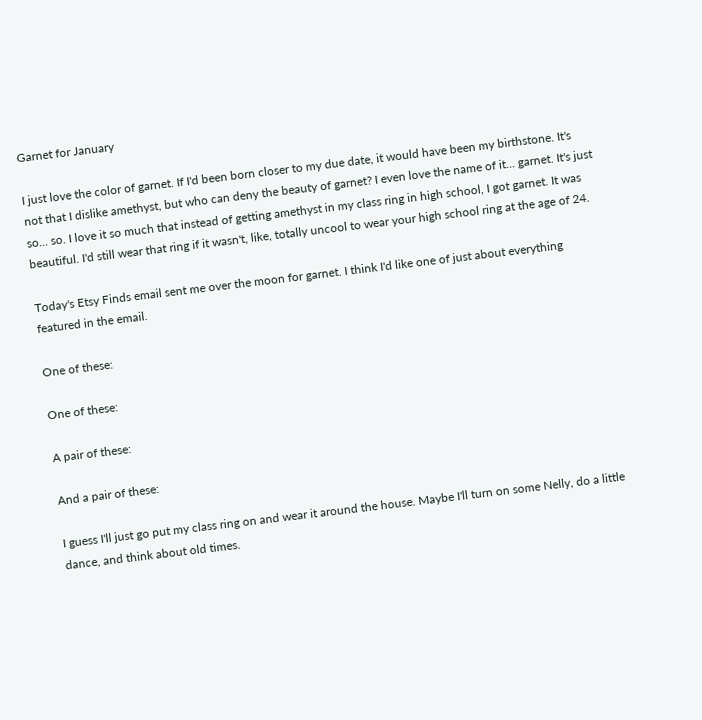Garnet for January

I just love the color of garnet. If I'd been born closer to my due date, it would have been my birthstone. It's not that I dislike amethyst, but who can deny the beauty of garnet? I even love the name of it... garnet. It's just so... so. I love it so much that instead of getting amethyst in my class ring in high school, I got garnet. It was beautiful. I'd still wear that ring if it wasn't, like, totally uncool to wear your high school ring at the age of 24.

Today's Etsy Finds email sent me over the moon for garnet. I think I'd like one of just about everything featured in the email.

One of these:

One of these:

A pair of these:

And a pair of these:

I guess I'll just go put my class ring on and wear it around the house. Maybe I'll turn on some Nelly, do a little dance, and think about old times.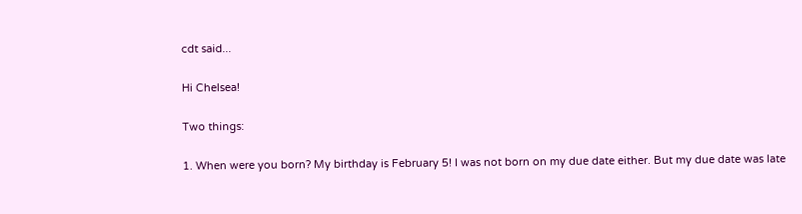cdt said...

Hi Chelsea!

Two things:

1. When were you born? My birthday is February 5! I was not born on my due date either. But my due date was late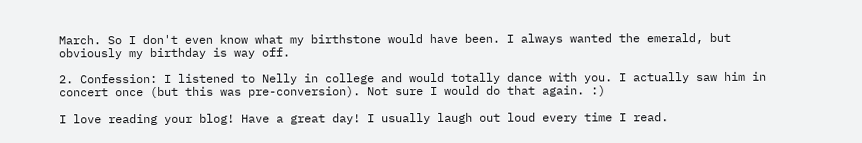March. So I don't even know what my birthstone would have been. I always wanted the emerald, but obviously my birthday is way off.

2. Confession: I listened to Nelly in college and would totally dance with you. I actually saw him in concert once (but this was pre-conversion). Not sure I would do that again. :)

I love reading your blog! Have a great day! I usually laugh out loud every time I read.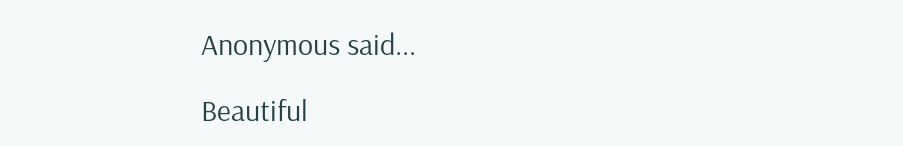Anonymous said...

Beautiful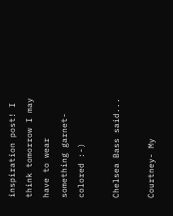inspiration post! I think tomorrow I may have to wear something garnet-colored :-)

Chelsea Bass said...

Courtney- My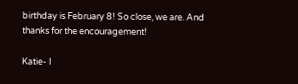birthday is February 8! So close, we are. And thanks for the encouragement!

Katie- I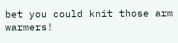bet you could knit those arm warmers!